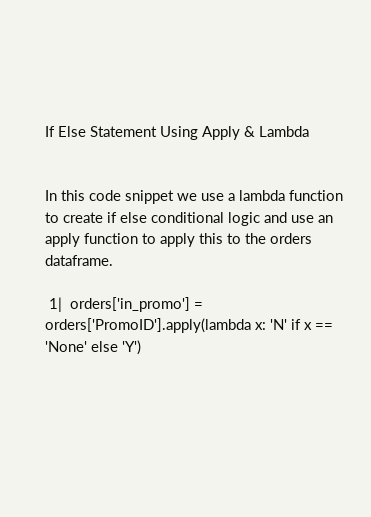If Else Statement Using Apply & Lambda


In this code snippet we use a lambda function to create if else conditional logic and use an apply function to apply this to the orders dataframe.

 1|  orders['in_promo'] = orders['PromoID'].apply(lambda x: 'N' if x == 'None' else 'Y')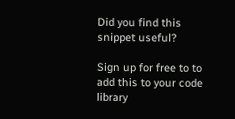Did you find this snippet useful?

Sign up for free to to add this to your code library